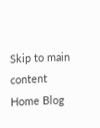Skip to main content
Home Blog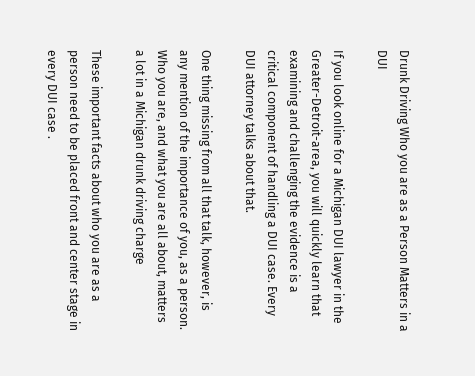Drunk Driving Who you are as a Person Matters in a DUI

If you look online for a Michigan DUI lawyer in the Greater-Detroit-area, you will quickly learn that examining and challenging the evidence is a critical component of handling a DUI case. Every DUI attorney talks about that.

One thing missing from all that talk, however, is any mention of the importance of you, as a person. Who you are, and what you are all about, matters a lot in a Michigan drunk driving charge

These important facts about who you are as a person need to be placed front and center stage in every DUI case .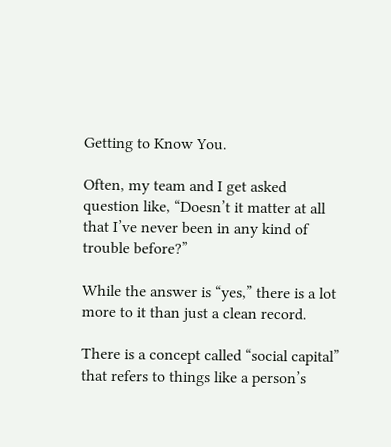Getting to Know You.

Often, my team and I get asked question like, “Doesn’t it matter at all that I’ve never been in any kind of trouble before?”

While the answer is “yes,” there is a lot more to it than just a clean record.

There is a concept called “social capital” that refers to things like a person’s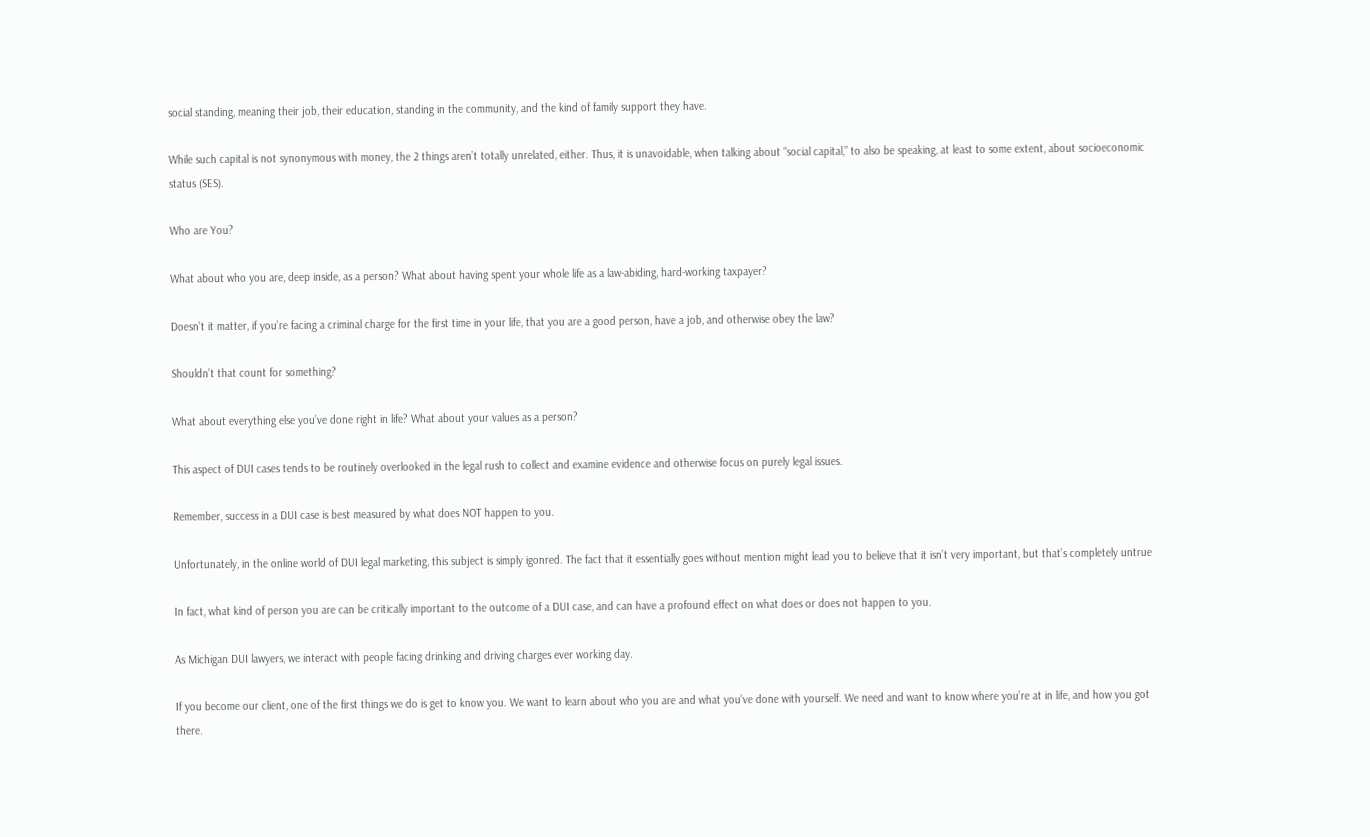social standing, meaning their job, their education, standing in the community, and the kind of family support they have.

While such capital is not synonymous with money, the 2 things aren’t totally unrelated, either. Thus, it is unavoidable, when talking about “social capital,” to also be speaking, at least to some extent, about socioeconomic status (SES).

Who are You?

What about who you are, deep inside, as a person? What about having spent your whole life as a law-abiding, hard-working taxpayer?

Doesn’t it matter, if you’re facing a criminal charge for the first time in your life, that you are a good person, have a job, and otherwise obey the law?

Shouldn’t that count for something?

What about everything else you’ve done right in life? What about your values as a person?

This aspect of DUI cases tends to be routinely overlooked in the legal rush to collect and examine evidence and otherwise focus on purely legal issues.

Remember, success in a DUI case is best measured by what does NOT happen to you.

Unfortunately, in the online world of DUI legal marketing, this subject is simply igonred. The fact that it essentially goes without mention might lead you to believe that it isn’t very important, but that’s completely untrue

In fact, what kind of person you are can be critically important to the outcome of a DUI case, and can have a profound effect on what does or does not happen to you.

As Michigan DUI lawyers, we interact with people facing drinking and driving charges ever working day.

If you become our client, one of the first things we do is get to know you. We want to learn about who you are and what you’ve done with yourself. We need and want to know where you’re at in life, and how you got there.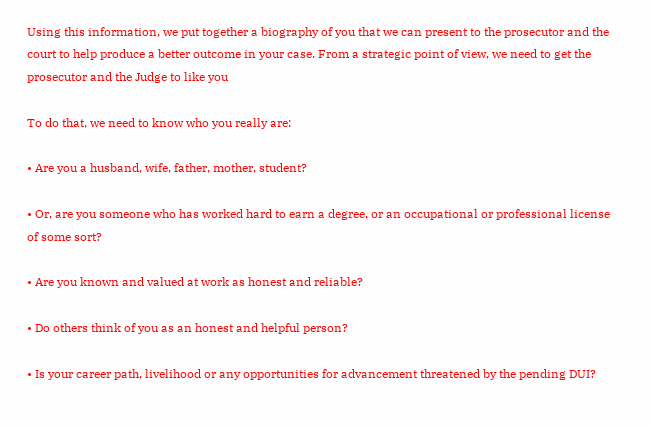Using this information, we put together a biography of you that we can present to the prosecutor and the court to help produce a better outcome in your case. From a strategic point of view, we need to get the prosecutor and the Judge to like you

To do that, we need to know who you really are:

• Are you a husband, wife, father, mother, student?

• Or, are you someone who has worked hard to earn a degree, or an occupational or professional license of some sort?

• Are you known and valued at work as honest and reliable?

• Do others think of you as an honest and helpful person?

• Is your career path, livelihood or any opportunities for advancement threatened by the pending DUI?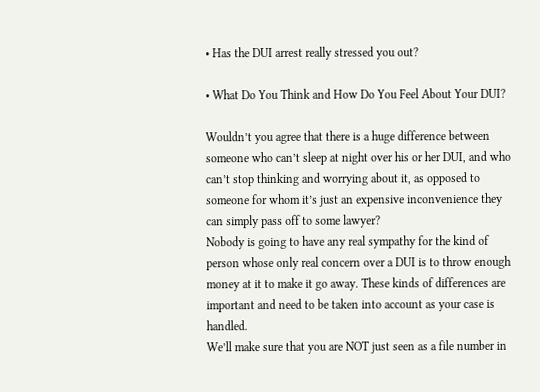• Has the DUI arrest really stressed you out?

• What Do You Think and How Do You Feel About Your DUI?

Wouldn’t you agree that there is a huge difference between someone who can’t sleep at night over his or her DUI, and who can’t stop thinking and worrying about it, as opposed to someone for whom it’s just an expensive inconvenience they can simply pass off to some lawyer?
Nobody is going to have any real sympathy for the kind of person whose only real concern over a DUI is to throw enough money at it to make it go away. These kinds of differences are important and need to be taken into account as your case is handled.
We’ll make sure that you are NOT just seen as a file number in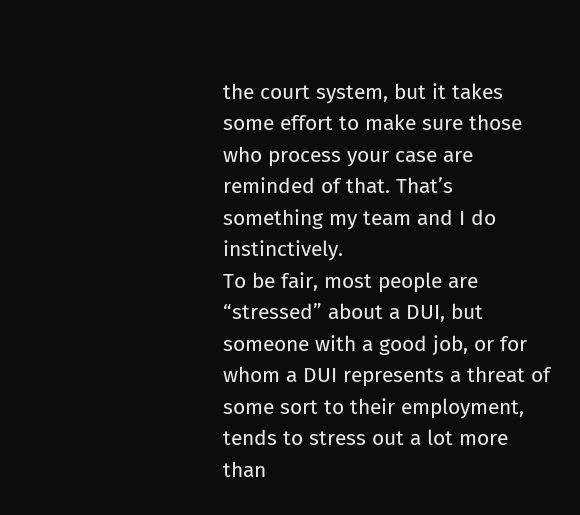the court system, but it takes some effort to make sure those who process your case are reminded of that. That’s something my team and I do instinctively.
To be fair, most people are “stressed” about a DUI, but someone with a good job, or for whom a DUI represents a threat of some sort to their employment, tends to stress out a lot more than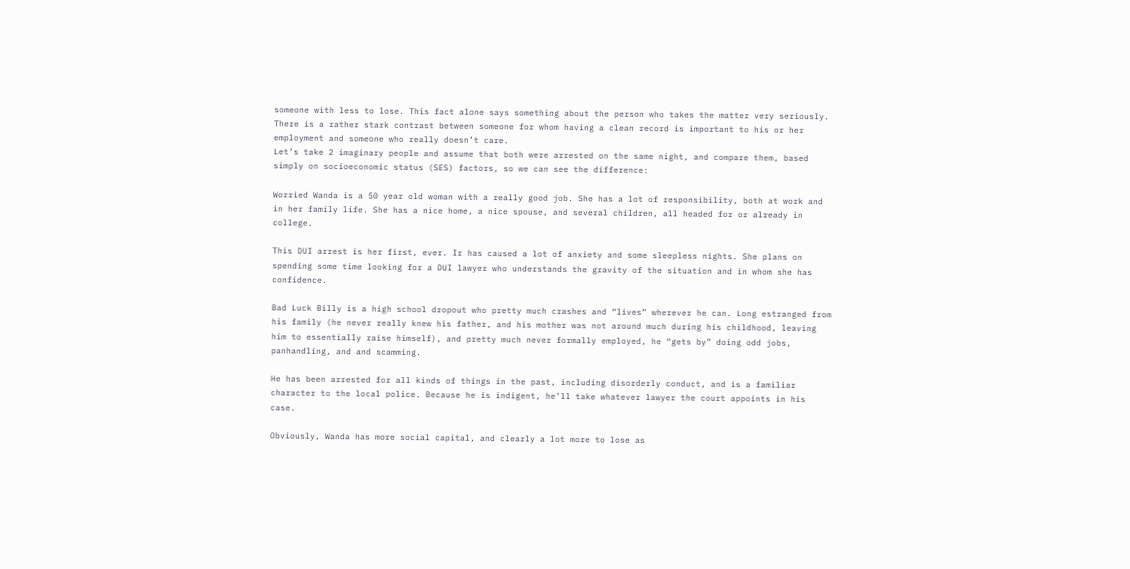someone with less to lose. This fact alone says something about the person who takes the matter very seriously.
There is a rather stark contrast between someone for whom having a clean record is important to his or her employment and someone who really doesn’t care.
Let’s take 2 imaginary people and assume that both were arrested on the same night, and compare them, based simply on socioeconomic status (SES) factors, so we can see the difference:

Worried Wanda is a 50 year old woman with a really good job. She has a lot of responsibility, both at work and in her family life. She has a nice home, a nice spouse, and several children, all headed for or already in college.

This DUI arrest is her first, ever. Ir has caused a lot of anxiety and some sleepless nights. She plans on spending some time looking for a DUI lawyer who understands the gravity of the situation and in whom she has confidence.

Bad Luck Billy is a high school dropout who pretty much crashes and “lives” wherever he can. Long estranged from his family (he never really knew his father, and his mother was not around much during his childhood, leaving him to essentially raise himself), and pretty much never formally employed, he “gets by” doing odd jobs, panhandling, and and scamming.

He has been arrested for all kinds of things in the past, including disorderly conduct, and is a familiar character to the local police. Because he is indigent, he’ll take whatever lawyer the court appoints in his case.

Obviously, Wanda has more social capital, and clearly a lot more to lose as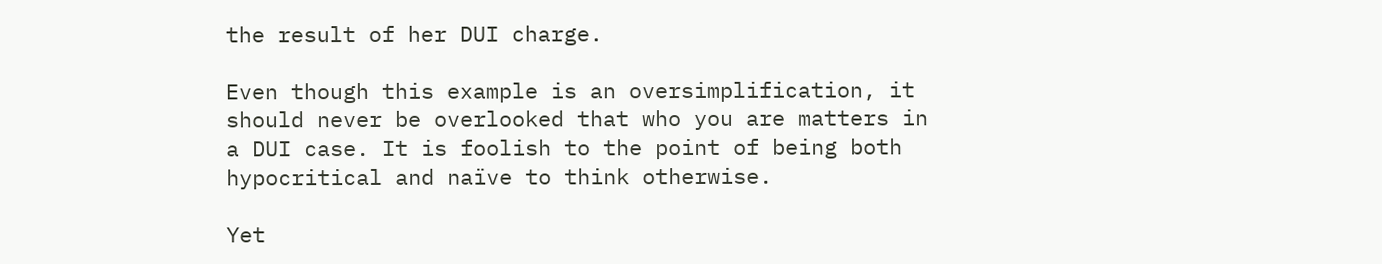the result of her DUI charge.

Even though this example is an oversimplification, it should never be overlooked that who you are matters in a DUI case. It is foolish to the point of being both hypocritical and naïve to think otherwise.

Yet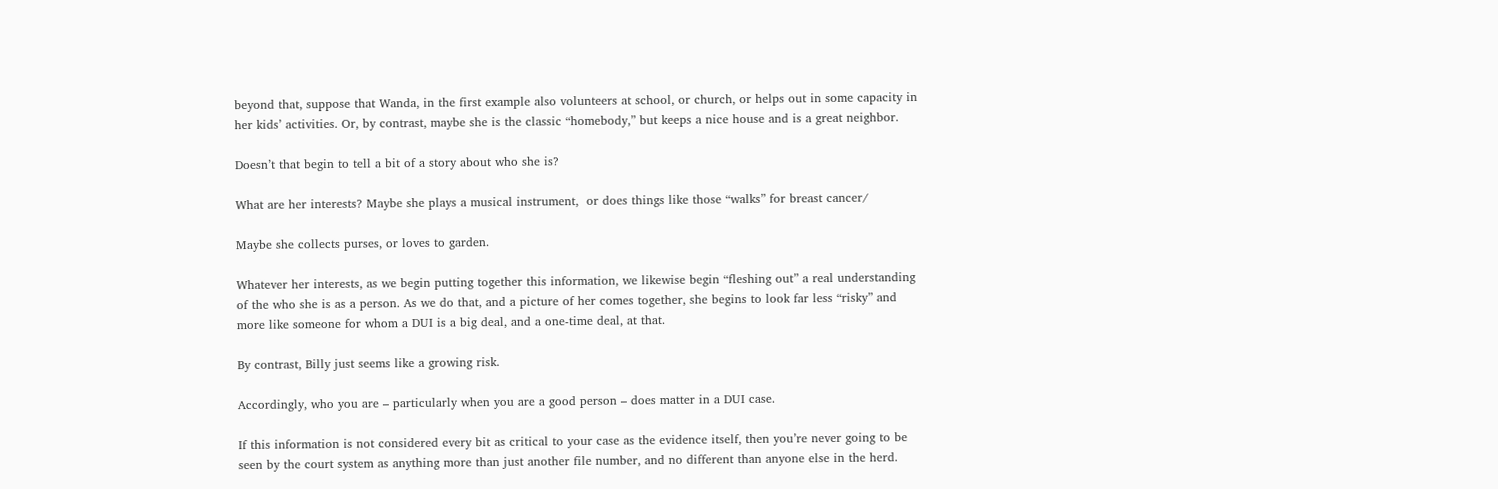beyond that, suppose that Wanda, in the first example also volunteers at school, or church, or helps out in some capacity in her kids’ activities. Or, by contrast, maybe she is the classic “homebody,” but keeps a nice house and is a great neighbor.

Doesn’t that begin to tell a bit of a story about who she is?

What are her interests? Maybe she plays a musical instrument,  or does things like those “walks” for breast cancer/

Maybe she collects purses, or loves to garden.

Whatever her interests, as we begin putting together this information, we likewise begin “fleshing out” a real understanding of the who she is as a person. As we do that, and a picture of her comes together, she begins to look far less “risky” and more like someone for whom a DUI is a big deal, and a one-time deal, at that.

By contrast, Billy just seems like a growing risk.

Accordingly, who you are – particularly when you are a good person – does matter in a DUI case.

If this information is not considered every bit as critical to your case as the evidence itself, then you’re never going to be seen by the court system as anything more than just another file number, and no different than anyone else in the herd.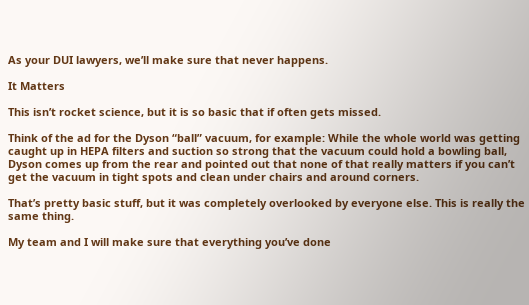As your DUI lawyers, we’ll make sure that never happens.

It Matters

This isn’t rocket science, but it is so basic that if often gets missed.

Think of the ad for the Dyson “ball” vacuum, for example: While the whole world was getting caught up in HEPA filters and suction so strong that the vacuum could hold a bowling ball, Dyson comes up from the rear and pointed out that none of that really matters if you can’t get the vacuum in tight spots and clean under chairs and around corners.

That’s pretty basic stuff, but it was completely overlooked by everyone else. This is really the same thing.

My team and I will make sure that everything you’ve done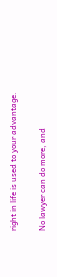right in life is used to your advantage.

No lawyer can do more, and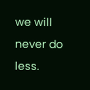we will never do less.